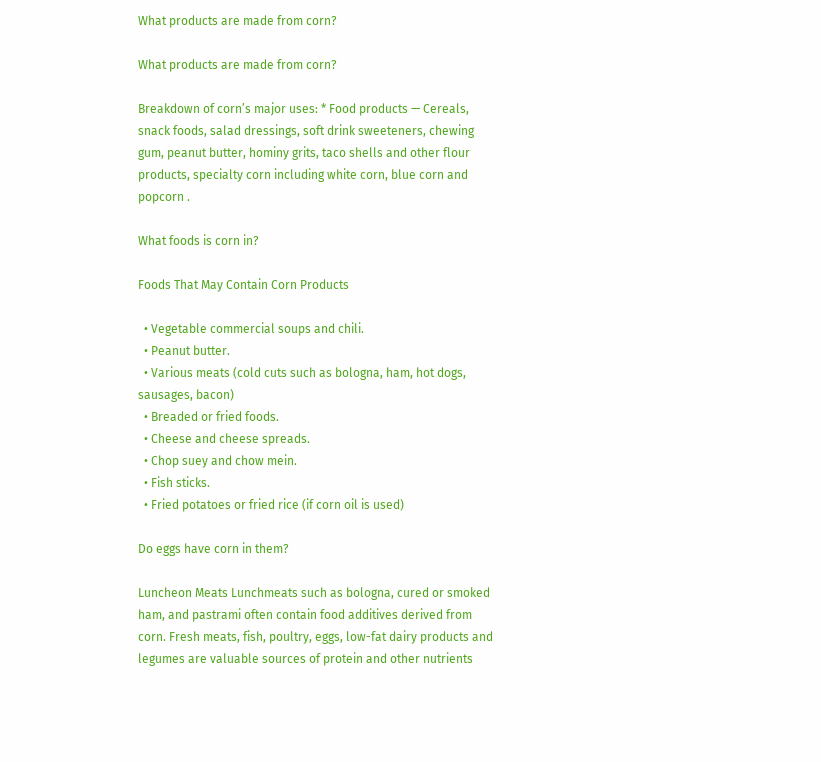What products are made from corn?

What products are made from corn?

Breakdown of corn’s major uses: * Food products — Cereals, snack foods, salad dressings, soft drink sweeteners, chewing gum, peanut butter, hominy grits, taco shells and other flour products, specialty corn including white corn, blue corn and popcorn .

What foods is corn in?

Foods That May Contain Corn Products

  • Vegetable commercial soups and chili.
  • Peanut butter.
  • Various meats (cold cuts such as bologna, ham, hot dogs, sausages, bacon)
  • Breaded or fried foods.
  • Cheese and cheese spreads.
  • Chop suey and chow mein.
  • Fish sticks.
  • Fried potatoes or fried rice (if corn oil is used)

Do eggs have corn in them?

Luncheon Meats Lunchmeats such as bologna, cured or smoked ham, and pastrami often contain food additives derived from corn. Fresh meats, fish, poultry, eggs, low-fat dairy products and legumes are valuable sources of protein and other nutrients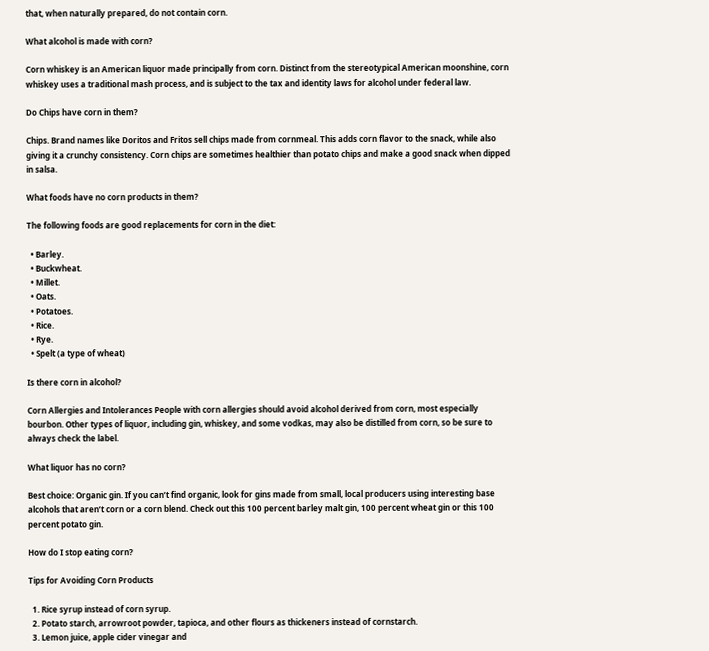that, when naturally prepared, do not contain corn.

What alcohol is made with corn?

Corn whiskey is an American liquor made principally from corn. Distinct from the stereotypical American moonshine, corn whiskey uses a traditional mash process, and is subject to the tax and identity laws for alcohol under federal law.

Do Chips have corn in them?

Chips. Brand names like Doritos and Fritos sell chips made from cornmeal. This adds corn flavor to the snack, while also giving it a crunchy consistency. Corn chips are sometimes healthier than potato chips and make a good snack when dipped in salsa.

What foods have no corn products in them?

The following foods are good replacements for corn in the diet:

  • Barley.
  • Buckwheat.
  • Millet.
  • Oats.
  • Potatoes.
  • Rice.
  • Rye.
  • Spelt (a type of wheat)

Is there corn in alcohol?

Corn Allergies and Intolerances People with corn allergies should avoid alcohol derived from corn, most especially bourbon. Other types of liquor, including gin, whiskey, and some vodkas, may also be distilled from corn, so be sure to always check the label.

What liquor has no corn?

Best choice: Organic gin. If you can’t find organic, look for gins made from small, local producers using interesting base alcohols that aren’t corn or a corn blend. Check out this 100 percent barley malt gin, 100 percent wheat gin or this 100 percent potato gin.

How do I stop eating corn?

Tips for Avoiding Corn Products

  1. Rice syrup instead of corn syrup.
  2. Potato starch, arrowroot powder, tapioca, and other flours as thickeners instead of cornstarch.
  3. Lemon juice, apple cider vinegar and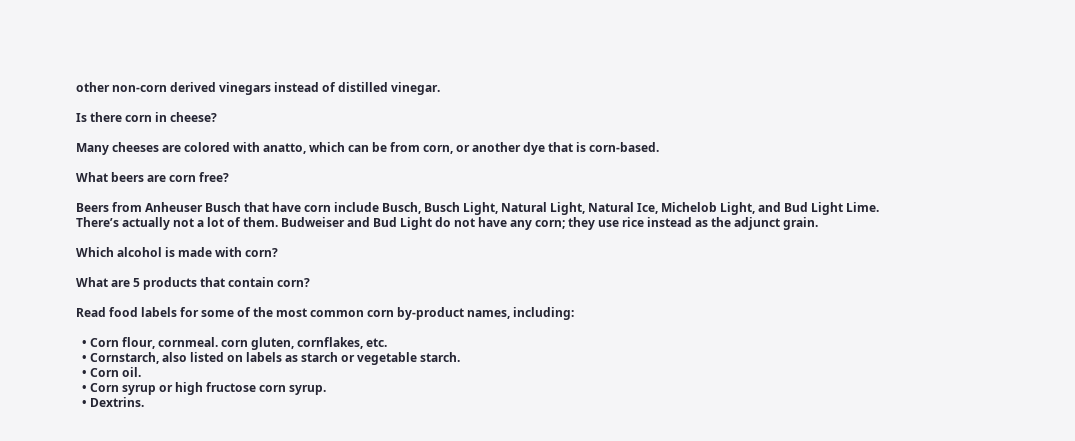other non-corn derived vinegars instead of distilled vinegar.

Is there corn in cheese?

Many cheeses are colored with anatto, which can be from corn, or another dye that is corn-based.

What beers are corn free?

Beers from Anheuser Busch that have corn include Busch, Busch Light, Natural Light, Natural Ice, Michelob Light, and Bud Light Lime. There’s actually not a lot of them. Budweiser and Bud Light do not have any corn; they use rice instead as the adjunct grain.

Which alcohol is made with corn?

What are 5 products that contain corn?

Read food labels for some of the most common corn by-product names, including:

  • Corn flour, cornmeal. corn gluten, cornflakes, etc.
  • Cornstarch, also listed on labels as starch or vegetable starch.
  • Corn oil.
  • Corn syrup or high fructose corn syrup.
  • Dextrins.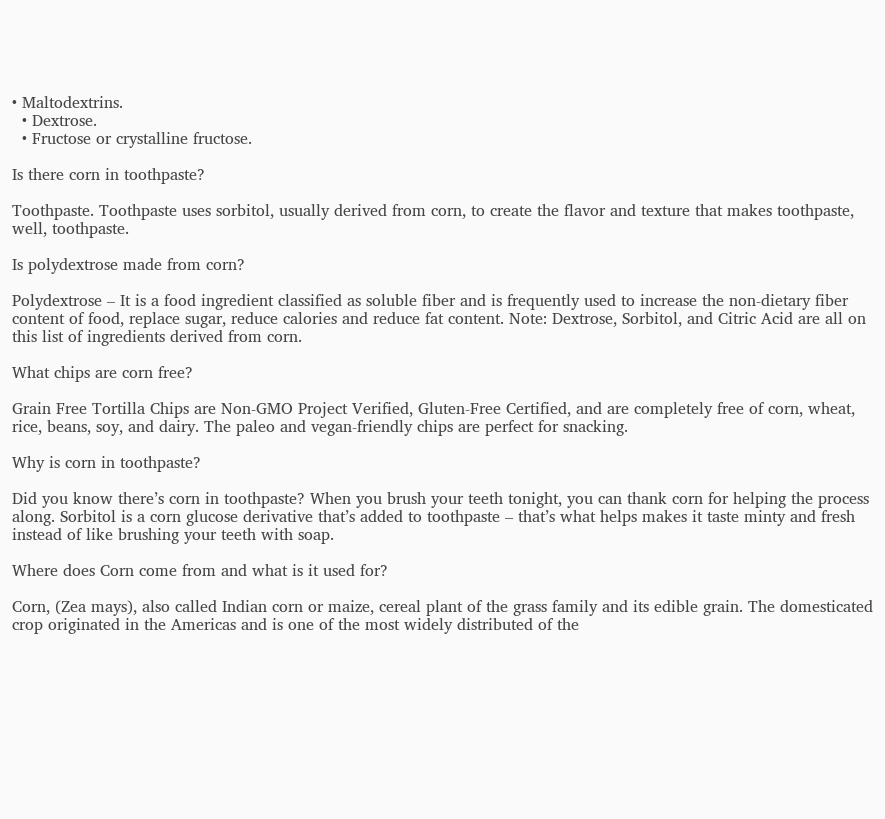• Maltodextrins.
  • Dextrose.
  • Fructose or crystalline fructose.

Is there corn in toothpaste?

Toothpaste. Toothpaste uses sorbitol, usually derived from corn, to create the flavor and texture that makes toothpaste, well, toothpaste.

Is polydextrose made from corn?

Polydextrose – It is a food ingredient classified as soluble fiber and is frequently used to increase the non-dietary fiber content of food, replace sugar, reduce calories and reduce fat content. Note: Dextrose, Sorbitol, and Citric Acid are all on this list of ingredients derived from corn.

What chips are corn free?

Grain Free Tortilla Chips are Non-GMO Project Verified, Gluten-Free Certified, and are completely free of corn, wheat, rice, beans, soy, and dairy. The paleo and vegan-friendly chips are perfect for snacking.

Why is corn in toothpaste?

Did you know there’s corn in toothpaste? When you brush your teeth tonight, you can thank corn for helping the process along. Sorbitol is a corn glucose derivative that’s added to toothpaste – that’s what helps makes it taste minty and fresh instead of like brushing your teeth with soap.

Where does Corn come from and what is it used for?

Corn, (Zea mays), also called Indian corn or maize, cereal plant of the grass family and its edible grain. The domesticated crop originated in the Americas and is one of the most widely distributed of the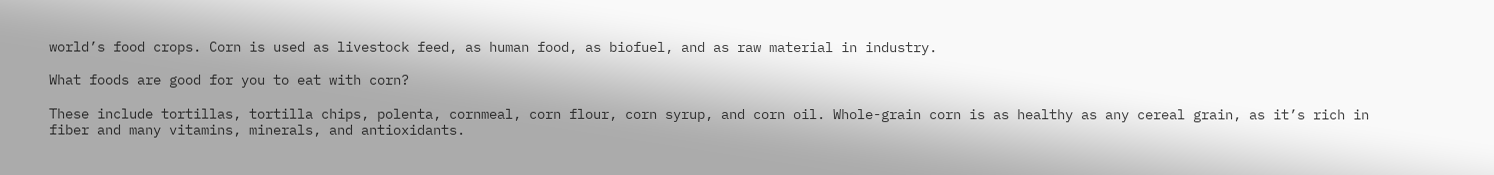world’s food crops. Corn is used as livestock feed, as human food, as biofuel, and as raw material in industry.

What foods are good for you to eat with corn?

These include tortillas, tortilla chips, polenta, cornmeal, corn flour, corn syrup, and corn oil. Whole-grain corn is as healthy as any cereal grain, as it’s rich in fiber and many vitamins, minerals, and antioxidants.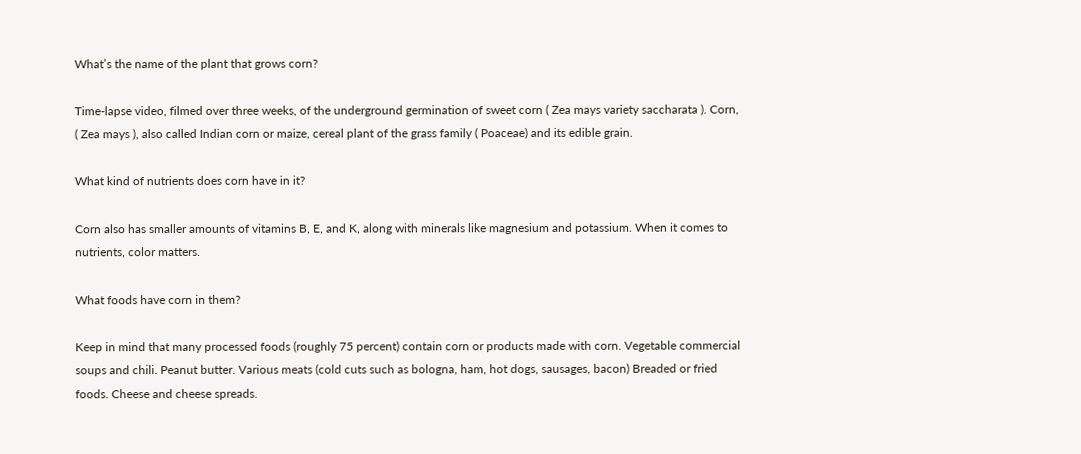What’s the name of the plant that grows corn?

Time-lapse video, filmed over three weeks, of the underground germination of sweet corn ( Zea mays variety saccharata ). Corn, ( Zea mays ), also called Indian corn or maize, cereal plant of the grass family ( Poaceae) and its edible grain.

What kind of nutrients does corn have in it?

Corn also has smaller amounts of vitamins B, E, and K, along with minerals like magnesium and potassium. When it comes to nutrients, color matters.

What foods have corn in them?

Keep in mind that many processed foods (roughly 75 percent) contain corn or products made with corn. Vegetable commercial soups and chili. Peanut butter. Various meats (cold cuts such as bologna, ham, hot dogs, sausages, bacon) Breaded or fried foods. Cheese and cheese spreads.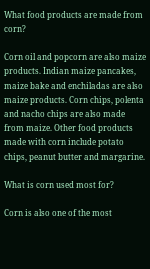What food products are made from corn?

Corn oil and popcorn are also maize products. Indian maize pancakes, maize bake and enchiladas are also maize products. Corn chips, polenta and nacho chips are also made from maize. Other food products made with corn include potato chips, peanut butter and margarine.

What is corn used most for?

Corn is also one of the most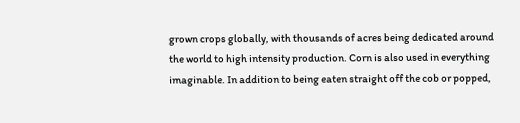grown crops globally, with thousands of acres being dedicated around the world to high intensity production. Corn is also used in everything imaginable. In addition to being eaten straight off the cob or popped,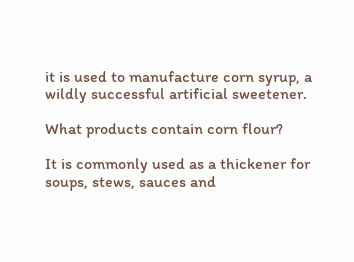it is used to manufacture corn syrup, a wildly successful artificial sweetener.

What products contain corn flour?

It is commonly used as a thickener for soups, stews, sauces and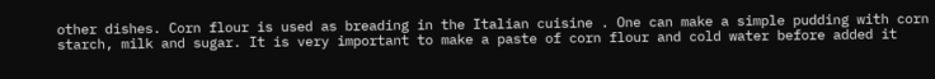other dishes. Corn flour is used as breading in the Italian cuisine . One can make a simple pudding with corn starch, milk and sugar. It is very important to make a paste of corn flour and cold water before added it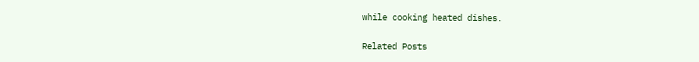while cooking heated dishes.

Related Posts